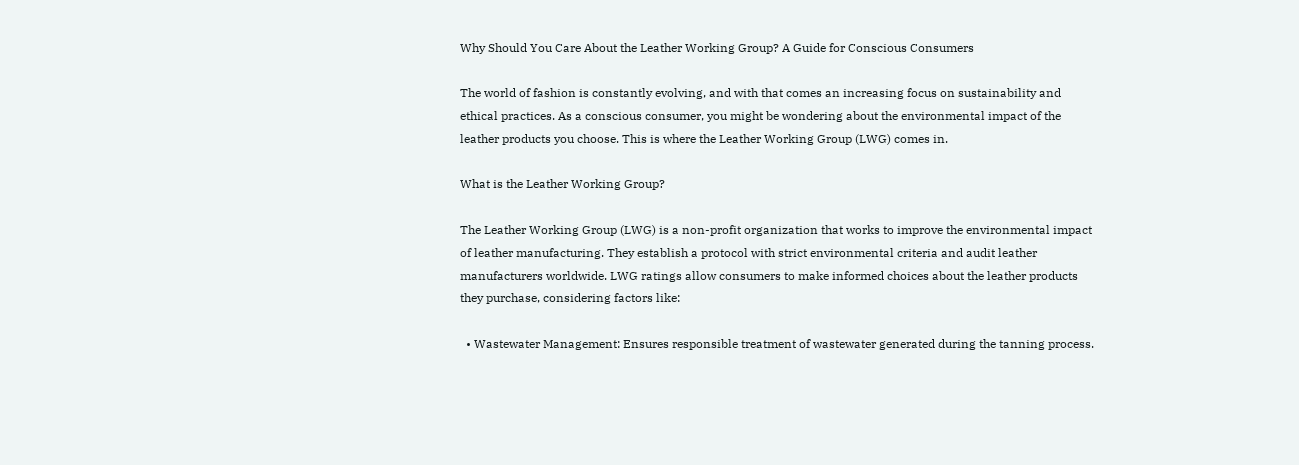Why Should You Care About the Leather Working Group? A Guide for Conscious Consumers

The world of fashion is constantly evolving, and with that comes an increasing focus on sustainability and ethical practices. As a conscious consumer, you might be wondering about the environmental impact of the leather products you choose. This is where the Leather Working Group (LWG) comes in.

What is the Leather Working Group?

The Leather Working Group (LWG) is a non-profit organization that works to improve the environmental impact of leather manufacturing. They establish a protocol with strict environmental criteria and audit leather manufacturers worldwide. LWG ratings allow consumers to make informed choices about the leather products they purchase, considering factors like:

  • Wastewater Management: Ensures responsible treatment of wastewater generated during the tanning process.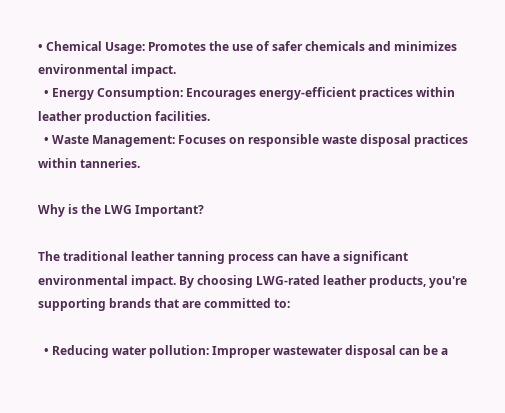• Chemical Usage: Promotes the use of safer chemicals and minimizes environmental impact.
  • Energy Consumption: Encourages energy-efficient practices within leather production facilities.
  • Waste Management: Focuses on responsible waste disposal practices within tanneries.

Why is the LWG Important?

The traditional leather tanning process can have a significant environmental impact. By choosing LWG-rated leather products, you're supporting brands that are committed to:

  • Reducing water pollution: Improper wastewater disposal can be a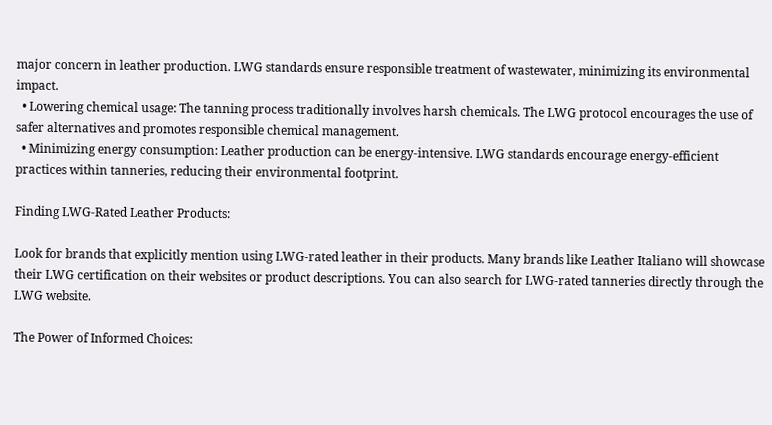major concern in leather production. LWG standards ensure responsible treatment of wastewater, minimizing its environmental impact.
  • Lowering chemical usage: The tanning process traditionally involves harsh chemicals. The LWG protocol encourages the use of safer alternatives and promotes responsible chemical management.
  • Minimizing energy consumption: Leather production can be energy-intensive. LWG standards encourage energy-efficient practices within tanneries, reducing their environmental footprint.

Finding LWG-Rated Leather Products:

Look for brands that explicitly mention using LWG-rated leather in their products. Many brands like Leather Italiano will showcase their LWG certification on their websites or product descriptions. You can also search for LWG-rated tanneries directly through the LWG website.

The Power of Informed Choices: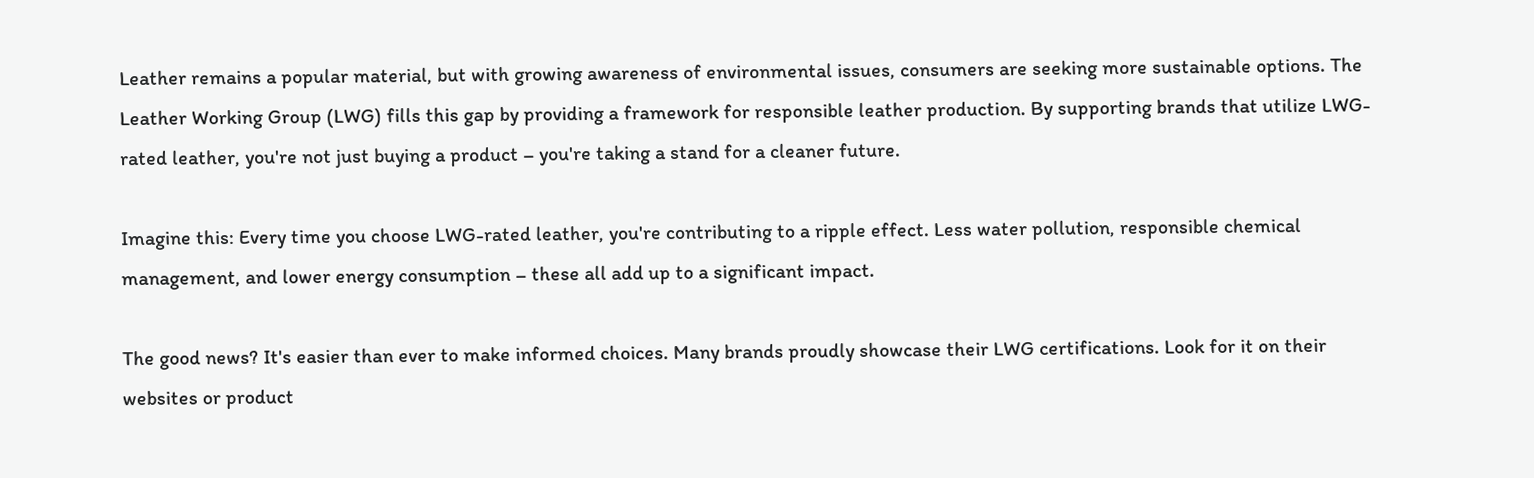Leather remains a popular material, but with growing awareness of environmental issues, consumers are seeking more sustainable options. The Leather Working Group (LWG) fills this gap by providing a framework for responsible leather production. By supporting brands that utilize LWG-rated leather, you're not just buying a product – you're taking a stand for a cleaner future.

Imagine this: Every time you choose LWG-rated leather, you're contributing to a ripple effect. Less water pollution, responsible chemical management, and lower energy consumption – these all add up to a significant impact.

The good news? It's easier than ever to make informed choices. Many brands proudly showcase their LWG certifications. Look for it on their websites or product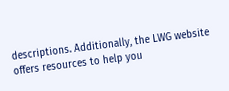descriptions. Additionally, the LWG website offers resources to help you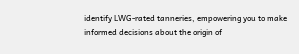identify LWG-rated tanneries, empowering you to make informed decisions about the origin of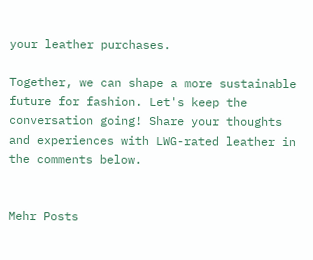your leather purchases.

Together, we can shape a more sustainable future for fashion. Let's keep the conversation going! Share your thoughts and experiences with LWG-rated leather in the comments below.


Mehr Posts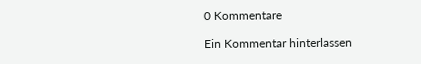0 Kommentare

Ein Kommentar hinterlassen